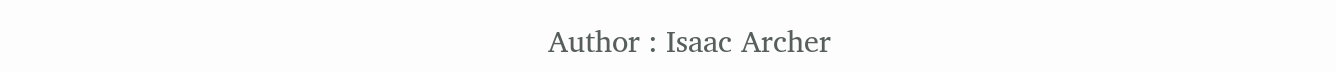Author : Isaac Archer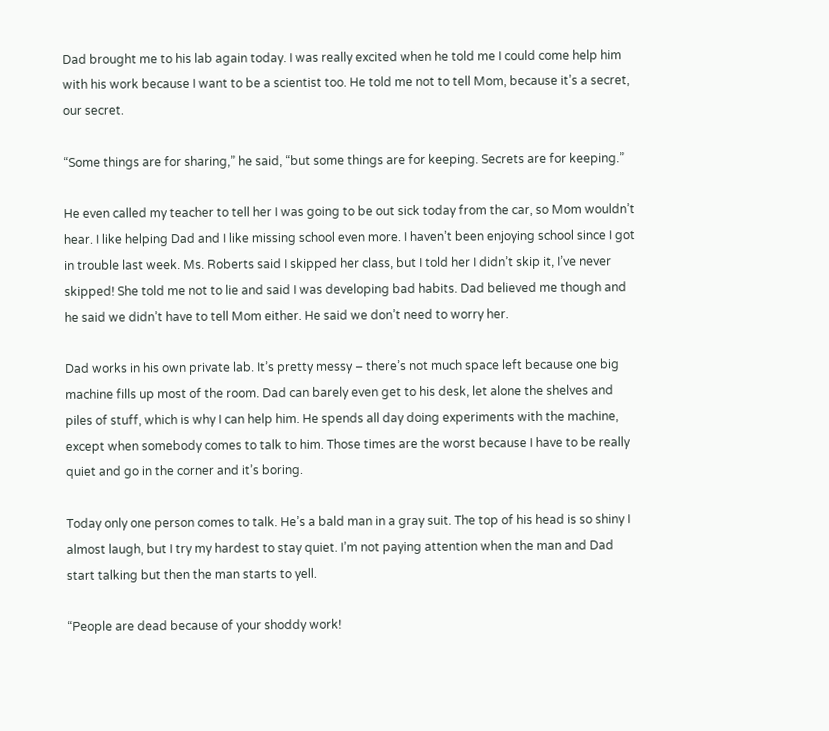Dad brought me to his lab again today. I was really excited when he told me I could come help him with his work because I want to be a scientist too. He told me not to tell Mom, because it’s a secret, our secret.

“Some things are for sharing,” he said, “but some things are for keeping. Secrets are for keeping.”

He even called my teacher to tell her I was going to be out sick today from the car, so Mom wouldn’t hear. I like helping Dad and I like missing school even more. I haven’t been enjoying school since I got in trouble last week. Ms. Roberts said I skipped her class, but I told her I didn’t skip it, I’ve never skipped! She told me not to lie and said I was developing bad habits. Dad believed me though and he said we didn’t have to tell Mom either. He said we don’t need to worry her.

Dad works in his own private lab. It’s pretty messy – there’s not much space left because one big machine fills up most of the room. Dad can barely even get to his desk, let alone the shelves and piles of stuff, which is why I can help him. He spends all day doing experiments with the machine, except when somebody comes to talk to him. Those times are the worst because I have to be really quiet and go in the corner and it’s boring.

Today only one person comes to talk. He’s a bald man in a gray suit. The top of his head is so shiny I almost laugh, but I try my hardest to stay quiet. I’m not paying attention when the man and Dad start talking but then the man starts to yell.

“People are dead because of your shoddy work!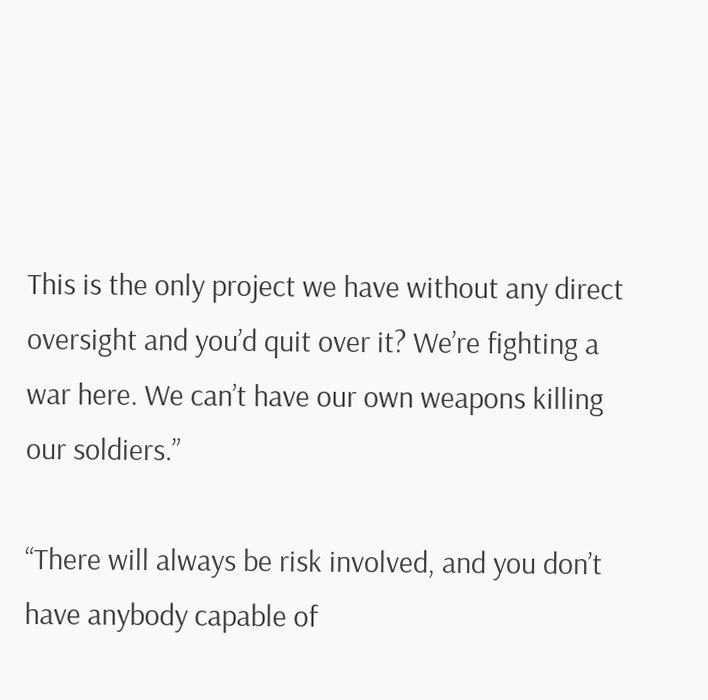This is the only project we have without any direct oversight and you’d quit over it? We’re fighting a war here. We can’t have our own weapons killing our soldiers.”

“There will always be risk involved, and you don’t have anybody capable of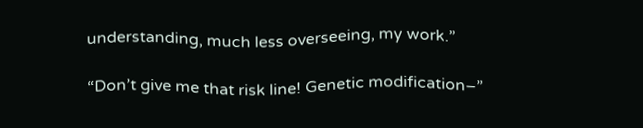understanding, much less overseeing, my work.”

“Don’t give me that risk line! Genetic modification–”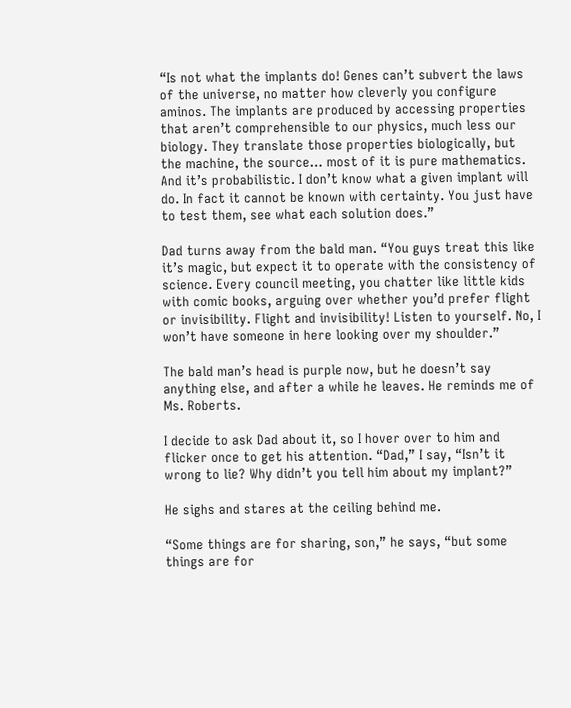“Is not what the implants do! Genes can’t subvert the laws of the universe, no matter how cleverly you configure aminos. The implants are produced by accessing properties that aren’t comprehensible to our physics, much less our biology. They translate those properties biologically, but the machine, the source… most of it is pure mathematics. And it’s probabilistic. I don’t know what a given implant will do. In fact it cannot be known with certainty. You just have to test them, see what each solution does.”

Dad turns away from the bald man. “You guys treat this like it’s magic, but expect it to operate with the consistency of science. Every council meeting, you chatter like little kids with comic books, arguing over whether you’d prefer flight or invisibility. Flight and invisibility! Listen to yourself. No, I won’t have someone in here looking over my shoulder.”

The bald man’s head is purple now, but he doesn’t say anything else, and after a while he leaves. He reminds me of Ms. Roberts.

I decide to ask Dad about it, so I hover over to him and flicker once to get his attention. “Dad,” I say, “Isn’t it wrong to lie? Why didn’t you tell him about my implant?”

He sighs and stares at the ceiling behind me.

“Some things are for sharing, son,” he says, “but some things are for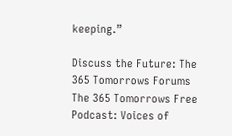keeping.”

Discuss the Future: The 365 Tomorrows Forums
The 365 Tomorrows Free Podcast: Voices of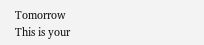Tomorrow
This is your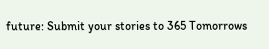future: Submit your stories to 365 Tomorrows